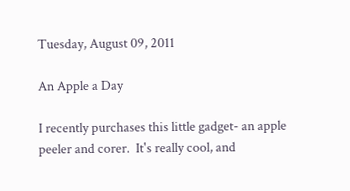Tuesday, August 09, 2011

An Apple a Day

I recently purchases this little gadget- an apple peeler and corer.  It's really cool, and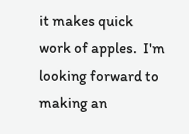it makes quick work of apples.  I'm looking forward to making an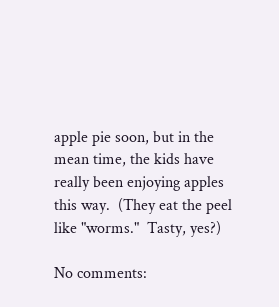apple pie soon, but in the mean time, the kids have really been enjoying apples this way.  (They eat the peel like "worms."  Tasty, yes?)

No comments: